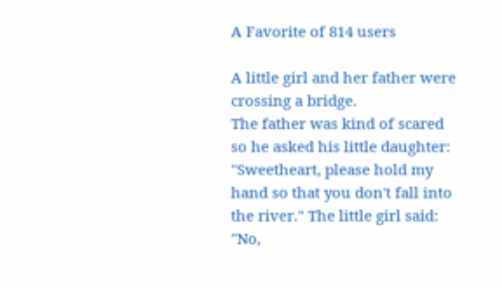A Favorite of 814 users

A little girl and her father were crossing a bridge.
The father was kind of scared so he asked his little daughter:
"Sweetheart, please hold my hand so that you don't fall into the river." The little girl said:
"No,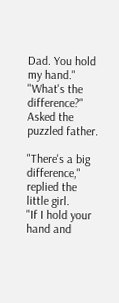Dad. You hold my hand."
"What's the difference?" Asked the puzzled father.

"There's a big difference," replied the little girl.
"If I hold your hand and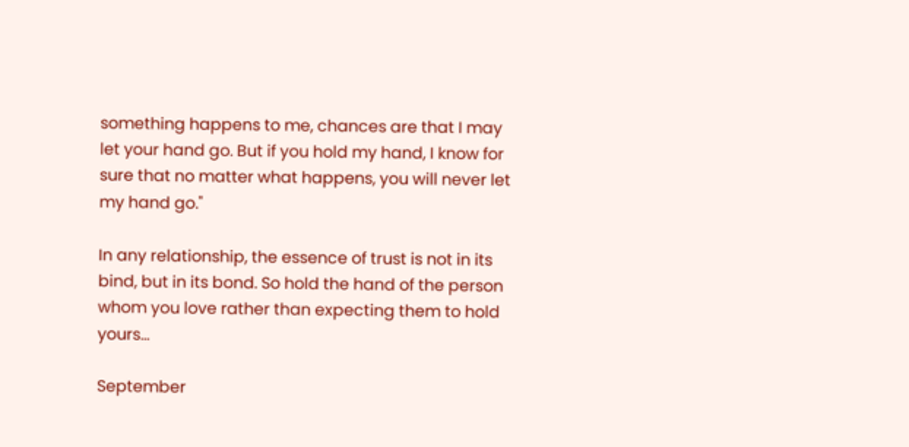something happens to me, chances are that I may let your hand go. But if you hold my hand, I know for sure that no matter what happens, you will never let my hand go."

In any relationship, the essence of trust is not in its bind, but in its bond. So hold the hand of the person whom you love rather than expecting them to hold yours...

September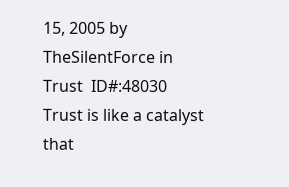15, 2005 by TheSilentForce in Trust  ID#:48030
Trust is like a catalyst that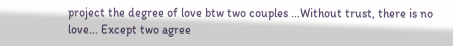project the degree of love btw two couples ...Without trust, there is no love... Except two agree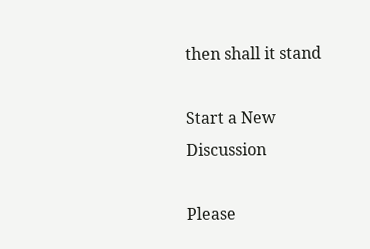then shall it stand

Start a New Discussion

Please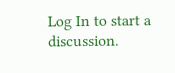Log In to start a discussion.